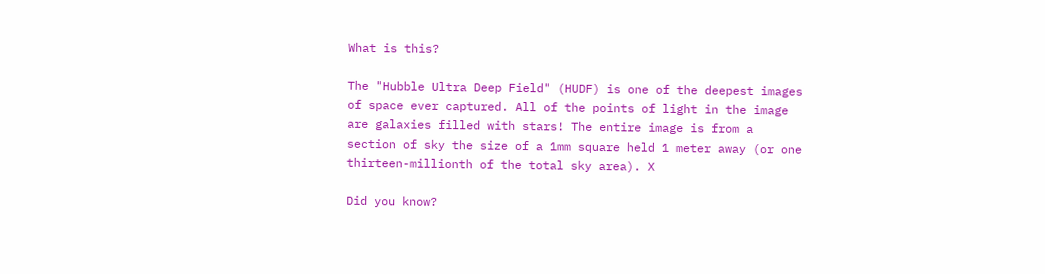What is this?

The "Hubble Ultra Deep Field" (HUDF) is one of the deepest images of space ever captured. All of the points of light in the image are galaxies filled with stars! The entire image is from a section of sky the size of a 1mm square held 1 meter away (or one thirteen-millionth of the total sky area). X

Did you know?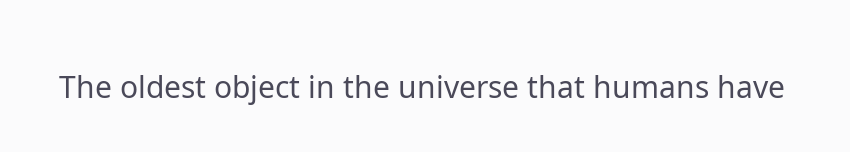The oldest object in the universe that humans have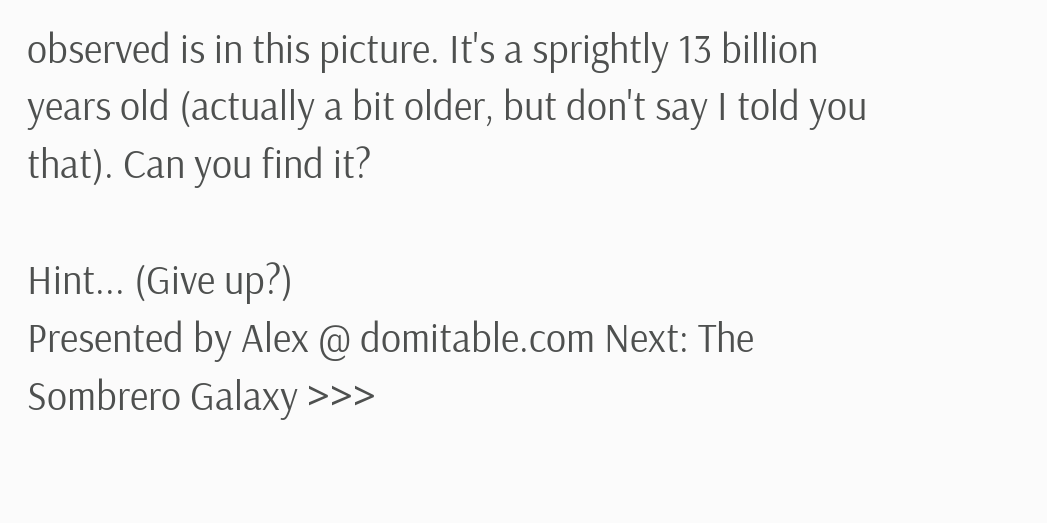observed is in this picture. It's a sprightly 13 billion years old (actually a bit older, but don't say I told you that). Can you find it?

Hint... (Give up?)
Presented by Alex @ domitable.com Next: The Sombrero Galaxy >>>